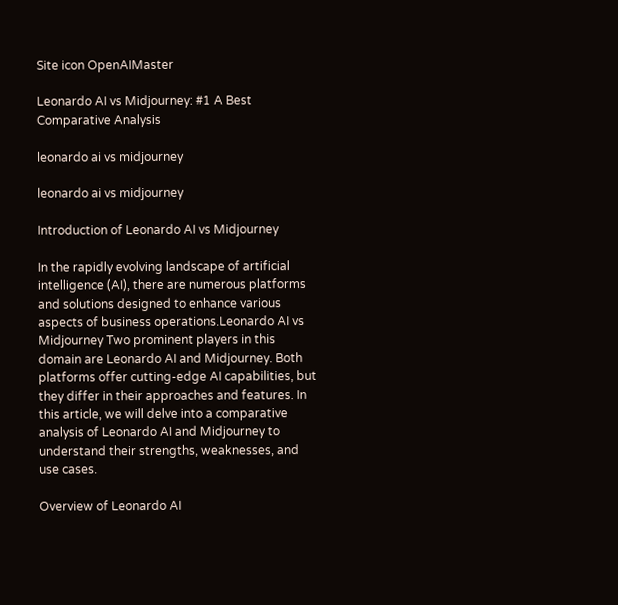Site icon OpenAIMaster

Leonardo AI vs Midjourney: #1 A Best Comparative Analysis

leonardo ai vs midjourney

leonardo ai vs midjourney

Introduction of Leonardo AI vs Midjourney

In the rapidly evolving landscape of artificial intelligence (AI), there are numerous platforms and solutions designed to enhance various aspects of business operations.Leonardo AI vs Midjourney Two prominent players in this domain are Leonardo AI and Midjourney. Both platforms offer cutting-edge AI capabilities, but they differ in their approaches and features. In this article, we will delve into a comparative analysis of Leonardo AI and Midjourney to understand their strengths, weaknesses, and use cases.

Overview of Leonardo AI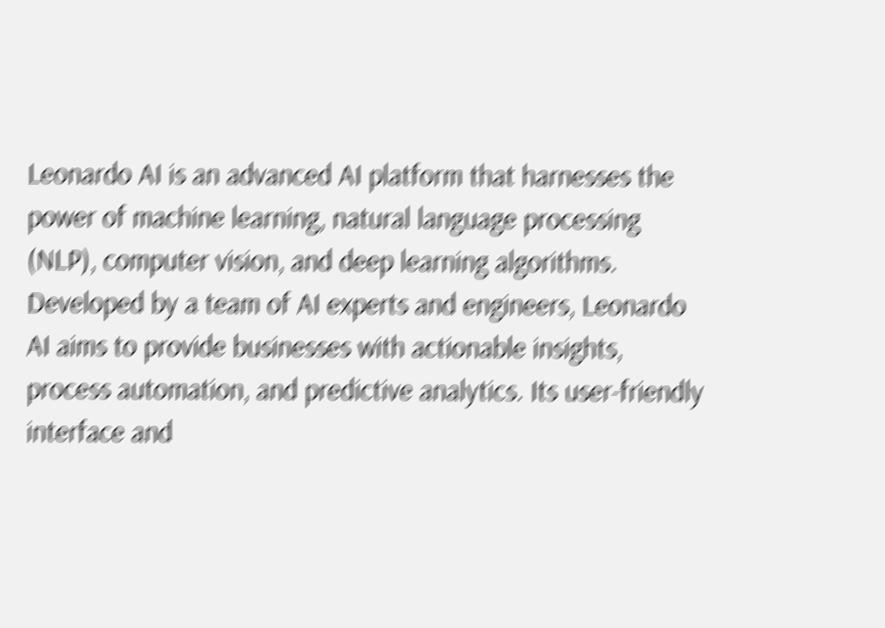Leonardo AI is an advanced AI platform that harnesses the power of machine learning, natural language processing (NLP), computer vision, and deep learning algorithms. Developed by a team of AI experts and engineers, Leonardo AI aims to provide businesses with actionable insights, process automation, and predictive analytics. Its user-friendly interface and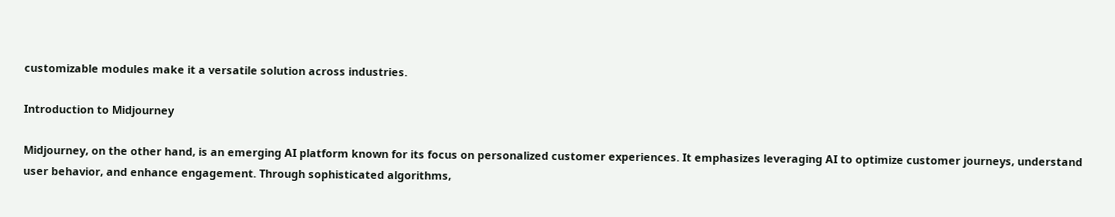customizable modules make it a versatile solution across industries.

Introduction to Midjourney

Midjourney, on the other hand, is an emerging AI platform known for its focus on personalized customer experiences. It emphasizes leveraging AI to optimize customer journeys, understand user behavior, and enhance engagement. Through sophisticated algorithms,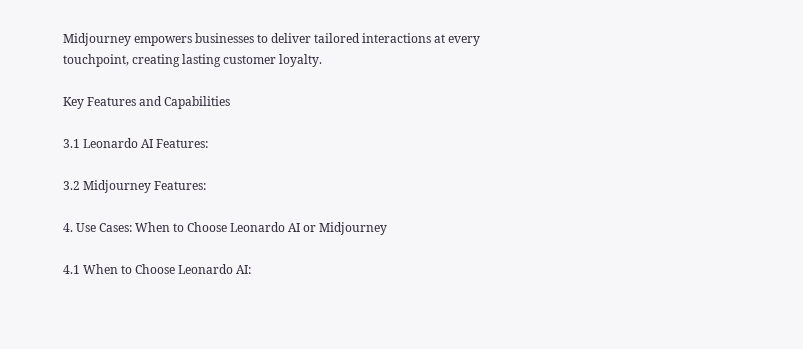Midjourney empowers businesses to deliver tailored interactions at every touchpoint, creating lasting customer loyalty.

Key Features and Capabilities

3.1 Leonardo AI Features:

3.2 Midjourney Features:

4. Use Cases: When to Choose Leonardo AI or Midjourney

4.1 When to Choose Leonardo AI: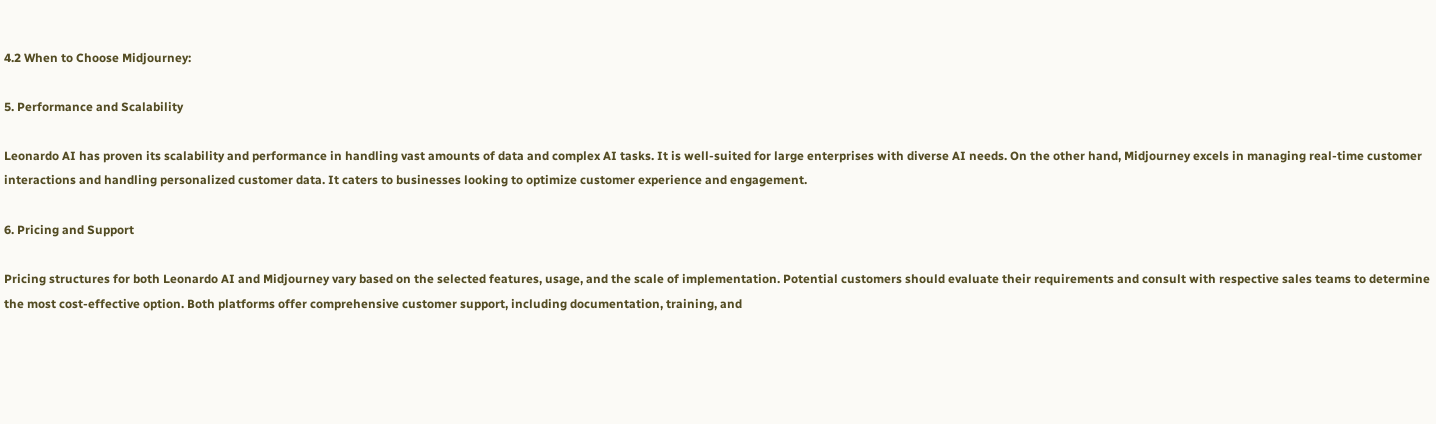4.2 When to Choose Midjourney:

5. Performance and Scalability

Leonardo AI has proven its scalability and performance in handling vast amounts of data and complex AI tasks. It is well-suited for large enterprises with diverse AI needs. On the other hand, Midjourney excels in managing real-time customer interactions and handling personalized customer data. It caters to businesses looking to optimize customer experience and engagement.

6. Pricing and Support

Pricing structures for both Leonardo AI and Midjourney vary based on the selected features, usage, and the scale of implementation. Potential customers should evaluate their requirements and consult with respective sales teams to determine the most cost-effective option. Both platforms offer comprehensive customer support, including documentation, training, and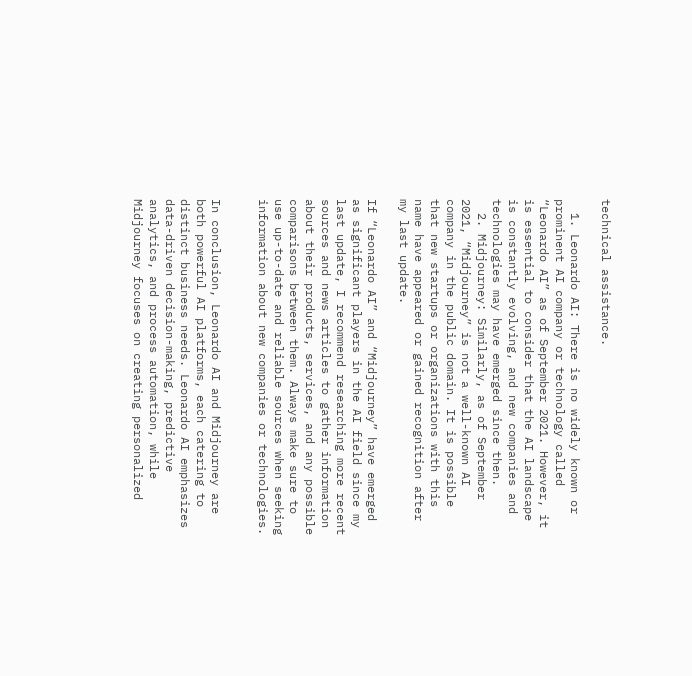technical assistance.

  1. Leonardo AI: There is no widely known or prominent AI company or technology called “Leonardo AI” as of September 2021. However, it is essential to consider that the AI landscape is constantly evolving, and new companies and technologies may have emerged since then.
  2. Midjourney: Similarly, as of September 2021, “Midjourney” is not a well-known AI company in the public domain. It is possible that new startups or organizations with this name have appeared or gained recognition after my last update.

If “Leonardo AI” and “Midjourney” have emerged as significant players in the AI field since my last update, I recommend researching more recent sources and news articles to gather information about their products, services, and any possible comparisons between them. Always make sure to use up-to-date and reliable sources when seeking information about new companies or technologies.


In conclusion, Leonardo AI and Midjourney are both powerful AI platforms, each catering to distinct business needs. Leonardo AI emphasizes data-driven decision-making, predictive analytics, and process automation, while Midjourney focuses on creating personalized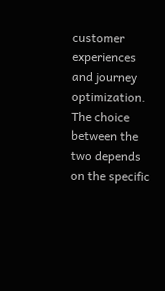customer experiences and journey optimization. The choice between the two depends on the specific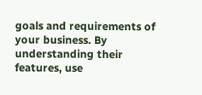goals and requirements of your business. By understanding their features, use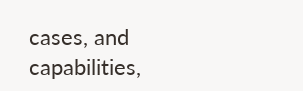cases, and capabilities,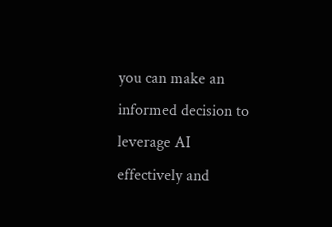you can make an informed decision to leverage AI effectively and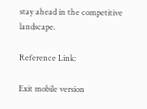stay ahead in the competitive landscape.

Reference Link:

Exit mobile version